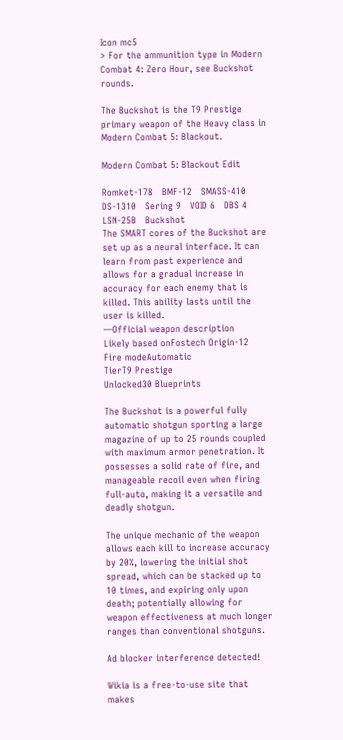Icon mc5
> For the ammunition type in Modern Combat 4: Zero Hour, see Buckshot rounds.

The Buckshot is the T9 Prestige primary weapon of the Heavy class in Modern Combat 5: Blackout.

Modern Combat 5: Blackout Edit

Romket‑178   BMF‑12   SMASS‑410   DS‑1310   Sering 9   VOID 6   DBS 4   LSN‑25B   Buckshot
The SMART cores of the Buckshot are set up as a neural interface. It can learn from past experience and allows for a gradual increase in accuracy for each enemy that is killed. This ability lasts until the user is killed.
—Official weapon description
Likely based onFostech Origin-12
Fire modeAutomatic
TierT9 Prestige
Unlocked30 Blueprints

The Buckshot is a powerful fully automatic shotgun sporting a large magazine of up to 25 rounds coupled with maximum armor penetration. It possesses a solid rate of fire, and manageable recoil even when firing full-auto, making it a versatile and deadly shotgun.

The unique mechanic of the weapon allows each kill to increase accuracy by 20%, lowering the initial shot spread, which can be stacked up to 10 times, and expiring only upon death; potentially allowing for weapon effectiveness at much longer ranges than conventional shotguns.

Ad blocker interference detected!

Wikia is a free-to-use site that makes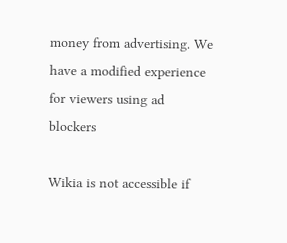money from advertising. We have a modified experience for viewers using ad blockers

Wikia is not accessible if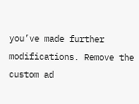you’ve made further modifications. Remove the custom ad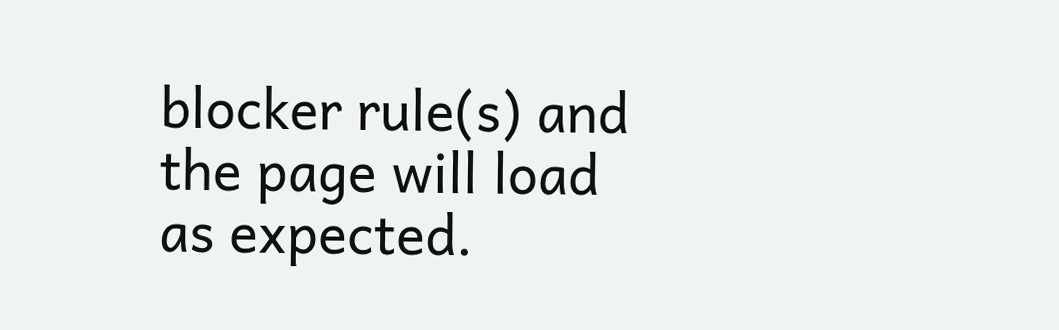blocker rule(s) and the page will load as expected.